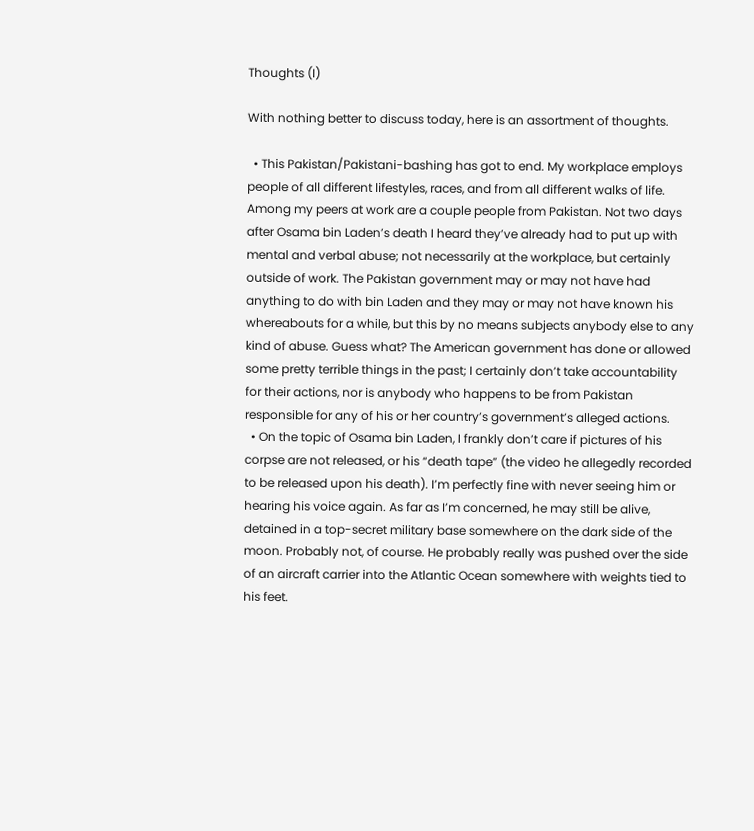Thoughts (I)

With nothing better to discuss today, here is an assortment of thoughts.

  • This Pakistan/Pakistani-bashing has got to end. My workplace employs people of all different lifestyles, races, and from all different walks of life. Among my peers at work are a couple people from Pakistan. Not two days after Osama bin Laden’s death I heard they’ve already had to put up with mental and verbal abuse; not necessarily at the workplace, but certainly outside of work. The Pakistan government may or may not have had anything to do with bin Laden and they may or may not have known his whereabouts for a while, but this by no means subjects anybody else to any kind of abuse. Guess what? The American government has done or allowed some pretty terrible things in the past; I certainly don’t take accountability for their actions, nor is anybody who happens to be from Pakistan responsible for any of his or her country’s government’s alleged actions.
  • On the topic of Osama bin Laden, I frankly don’t care if pictures of his corpse are not released, or his “death tape” (the video he allegedly recorded to be released upon his death). I’m perfectly fine with never seeing him or hearing his voice again. As far as I’m concerned, he may still be alive, detained in a top-secret military base somewhere on the dark side of the moon. Probably not, of course. He probably really was pushed over the side of an aircraft carrier into the Atlantic Ocean somewhere with weights tied to his feet.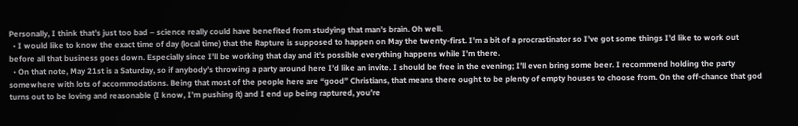Personally, I think that’s just too bad – science really could have benefited from studying that man’s brain. Oh well.
  • I would like to know the exact time of day (local time) that the Rapture is supposed to happen on May the twenty-first. I’m a bit of a procrastinator so I’ve got some things I’d like to work out before all that business goes down. Especially since I’ll be working that day and it’s possible everything happens while I’m there.
  • On that note, May 21st is a Saturday, so if anybody’s throwing a party around here I’d like an invite. I should be free in the evening; I’ll even bring some beer. I recommend holding the party somewhere with lots of accommodations. Being that most of the people here are “good” Christians, that means there ought to be plenty of empty houses to choose from. On the off-chance that god turns out to be loving and reasonable (I know, I’m pushing it) and I end up being raptured, you’re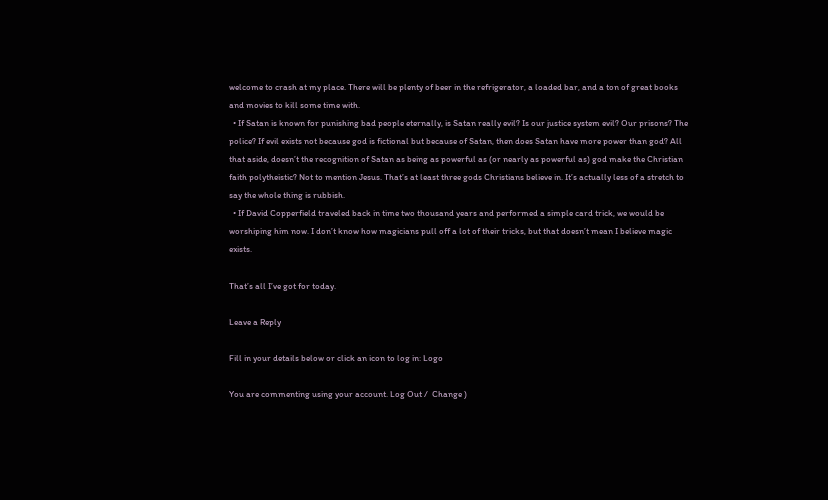welcome to crash at my place. There will be plenty of beer in the refrigerator, a loaded bar, and a ton of great books and movies to kill some time with.
  • If Satan is known for punishing bad people eternally, is Satan really evil? Is our justice system evil? Our prisons? The police? If evil exists not because god is fictional but because of Satan, then does Satan have more power than god? All that aside, doesn’t the recognition of Satan as being as powerful as (or nearly as powerful as) god make the Christian faith polytheistic? Not to mention Jesus. That’s at least three gods Christians believe in. It’s actually less of a stretch to say the whole thing is rubbish.
  • If David Copperfield traveled back in time two thousand years and performed a simple card trick, we would be worshiping him now. I don’t know how magicians pull off a lot of their tricks, but that doesn’t mean I believe magic exists.

That’s all I’ve got for today.

Leave a Reply

Fill in your details below or click an icon to log in: Logo

You are commenting using your account. Log Out /  Change )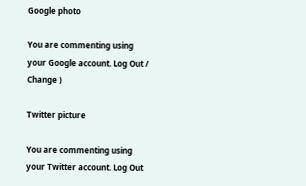Google photo

You are commenting using your Google account. Log Out /  Change )

Twitter picture

You are commenting using your Twitter account. Log Out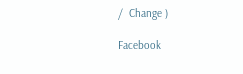/  Change )

Facebook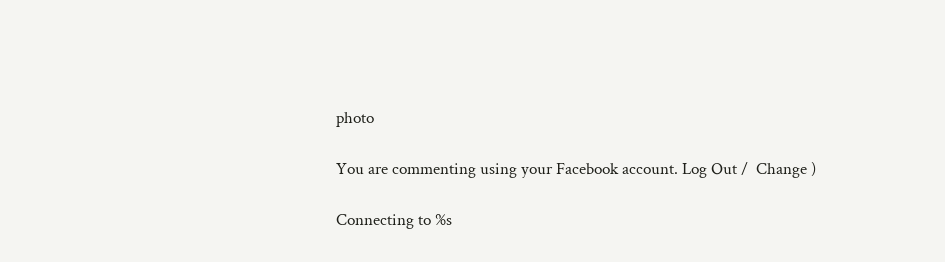photo

You are commenting using your Facebook account. Log Out /  Change )

Connecting to %s